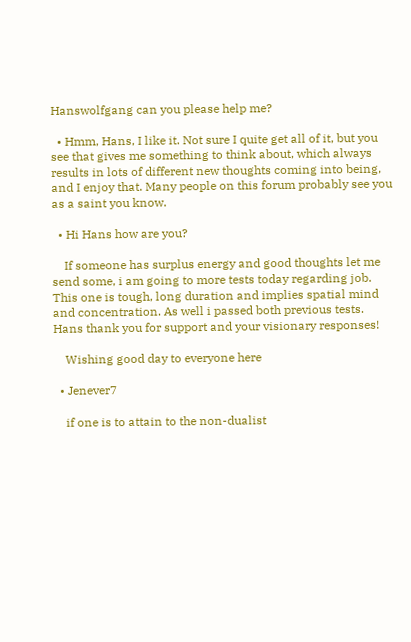Hanswolfgang can you please help me?

  • Hmm, Hans, I like it. Not sure I quite get all of it, but you see that gives me something to think about, which always results in lots of different new thoughts coming into being, and I enjoy that. Many people on this forum probably see you as a saint you know.

  • Hi Hans how are you?

    If someone has surplus energy and good thoughts let me send some, i am going to more tests today regarding job. This one is tough, long duration and implies spatial mind and concentration. As well i passed both previous tests. Hans thank you for support and your visionary responses!

    Wishing good day to everyone here

  • Jenever7

    if one is to attain to the non-dualist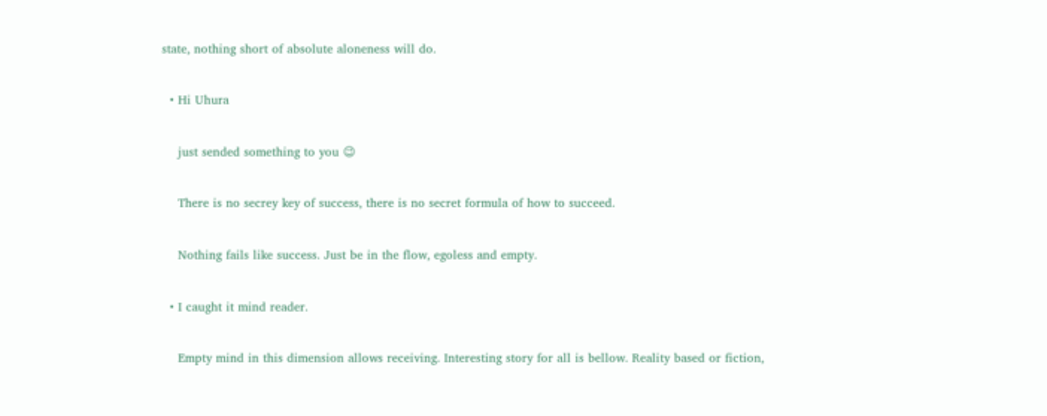state, nothing short of absolute aloneness will do.

  • Hi Uhura

    just sended something to you 😉

    There is no secrey key of success, there is no secret formula of how to succeed.

    Nothing fails like success. Just be in the flow, egoless and empty.

  • I caught it mind reader.

    Empty mind in this dimension allows receiving. Interesting story for all is bellow. Reality based or fiction,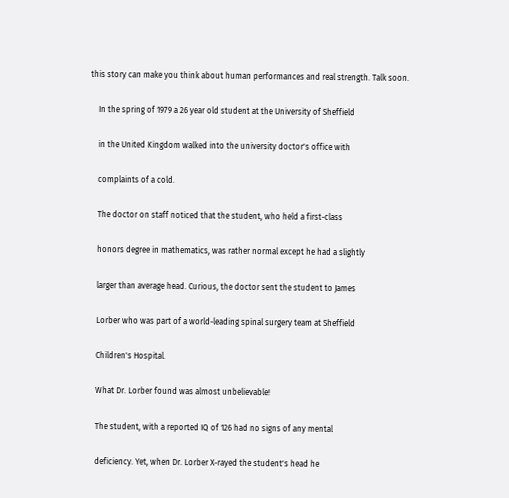this story can make you think about human performances and real strength. Talk soon.

    In the spring of 1979 a 26 year old student at the University of Sheffield

    in the United Kingdom walked into the university doctor's office with

    complaints of a cold.

    The doctor on staff noticed that the student, who held a first-class

    honors degree in mathematics, was rather normal except he had a slightly

    larger than average head. Curious, the doctor sent the student to James

    Lorber who was part of a world-leading spinal surgery team at Sheffield

    Children's Hospital.

    What Dr. Lorber found was almost unbelievable!

    The student, with a reported IQ of 126 had no signs of any mental

    deficiency. Yet, when Dr. Lorber X-rayed the student's head he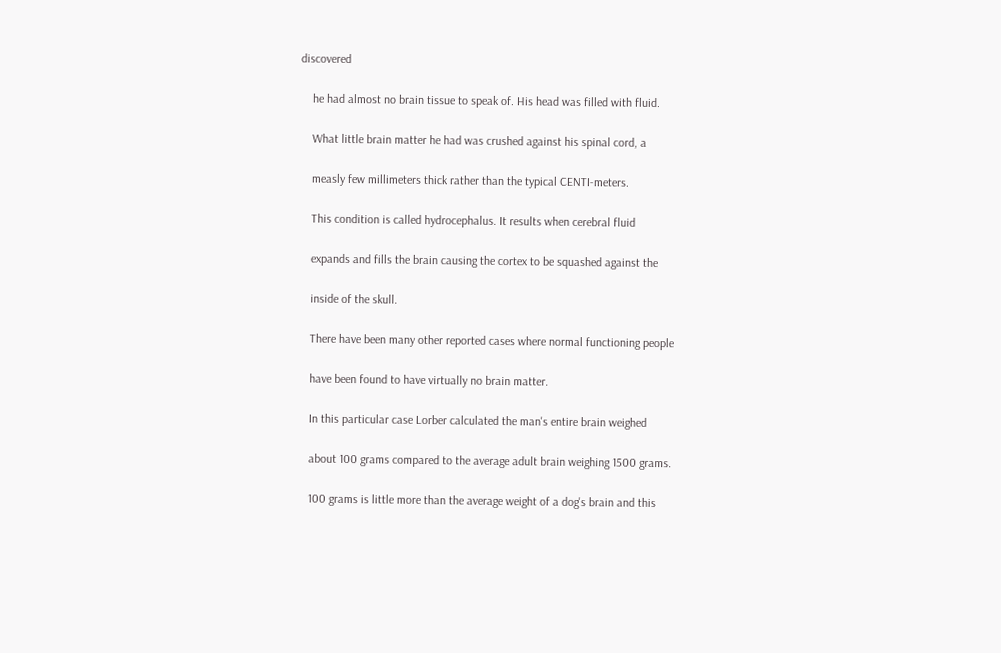discovered

    he had almost no brain tissue to speak of. His head was filled with fluid.

    What little brain matter he had was crushed against his spinal cord, a

    measly few millimeters thick rather than the typical CENTI-meters.

    This condition is called hydrocephalus. It results when cerebral fluid

    expands and fills the brain causing the cortex to be squashed against the

    inside of the skull.

    There have been many other reported cases where normal functioning people

    have been found to have virtually no brain matter.

    In this particular case Lorber calculated the man's entire brain weighed

    about 100 grams compared to the average adult brain weighing 1500 grams.

    100 grams is little more than the average weight of a dog's brain and this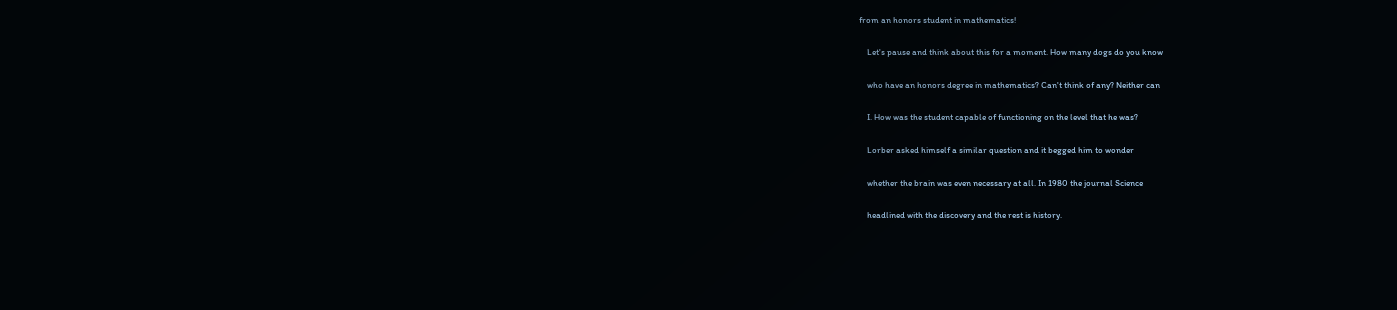from an honors student in mathematics!

    Let's pause and think about this for a moment. How many dogs do you know

    who have an honors degree in mathematics? Can't think of any? Neither can

    I. How was the student capable of functioning on the level that he was?

    Lorber asked himself a similar question and it begged him to wonder

    whether the brain was even necessary at all. In 1980 the journal Science

    headlined with the discovery and the rest is history.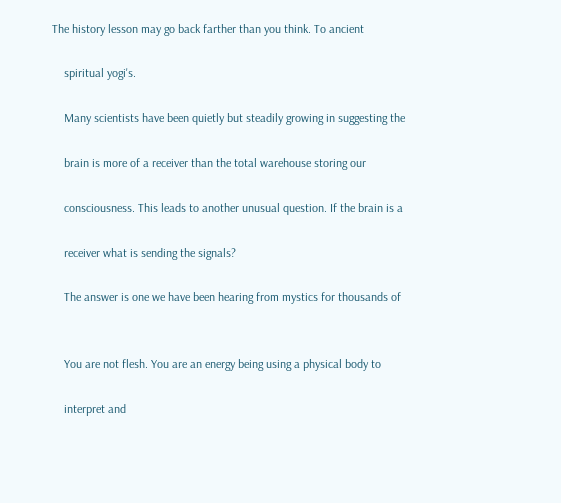The history lesson may go back farther than you think. To ancient

    spiritual yogi's.

    Many scientists have been quietly but steadily growing in suggesting the

    brain is more of a receiver than the total warehouse storing our

    consciousness. This leads to another unusual question. If the brain is a

    receiver what is sending the signals?

    The answer is one we have been hearing from mystics for thousands of


    You are not flesh. You are an energy being using a physical body to

    interpret and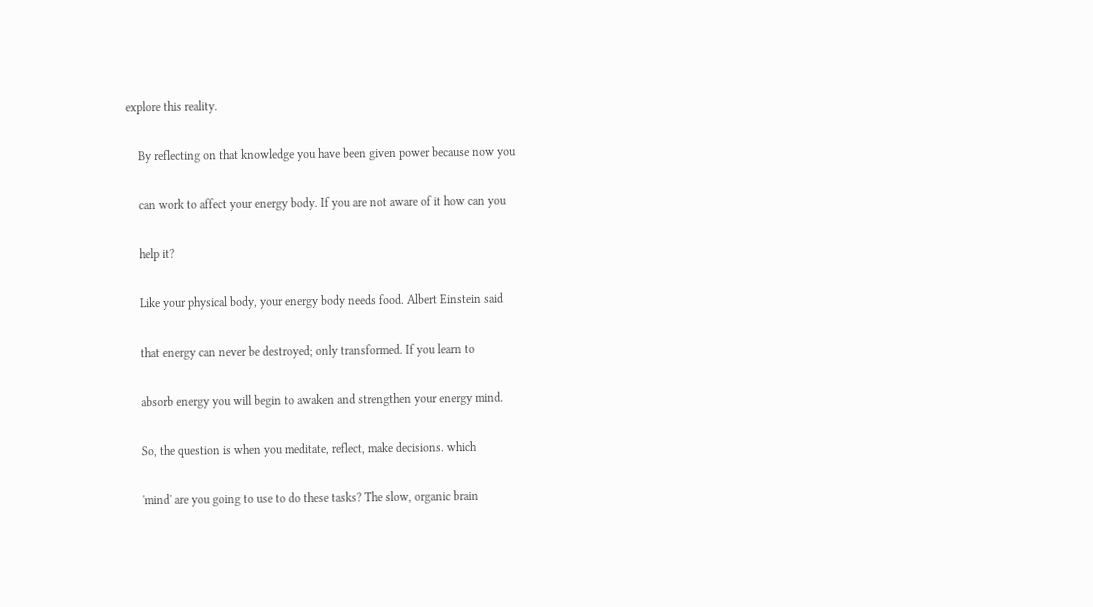explore this reality.

    By reflecting on that knowledge you have been given power because now you

    can work to affect your energy body. If you are not aware of it how can you

    help it?

    Like your physical body, your energy body needs food. Albert Einstein said

    that energy can never be destroyed; only transformed. If you learn to

    absorb energy you will begin to awaken and strengthen your energy mind.

    So, the question is when you meditate, reflect, make decisions. which

    'mind' are you going to use to do these tasks? The slow, organic brain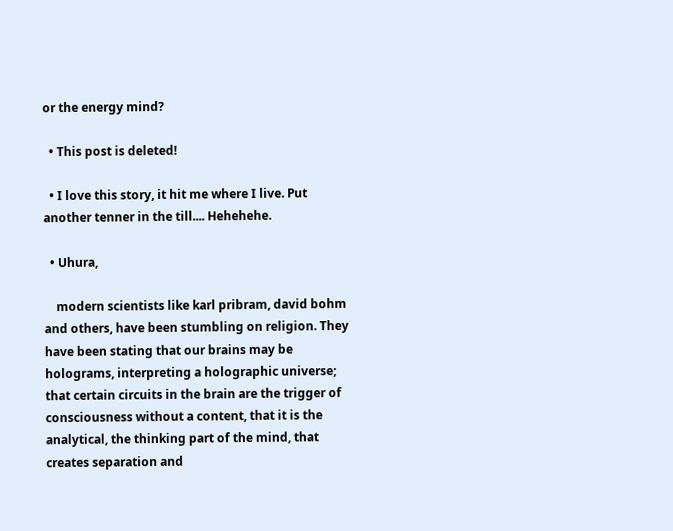or the energy mind?

  • This post is deleted!

  • I love this story, it hit me where I live. Put another tenner in the till.... Hehehehe.

  • Uhura,

    modern scientists like karl pribram, david bohm and others, have been stumbling on religion. They have been stating that our brains may be holograms, interpreting a holographic universe; that certain circuits in the brain are the trigger of consciousness without a content, that it is the analytical, the thinking part of the mind, that creates separation and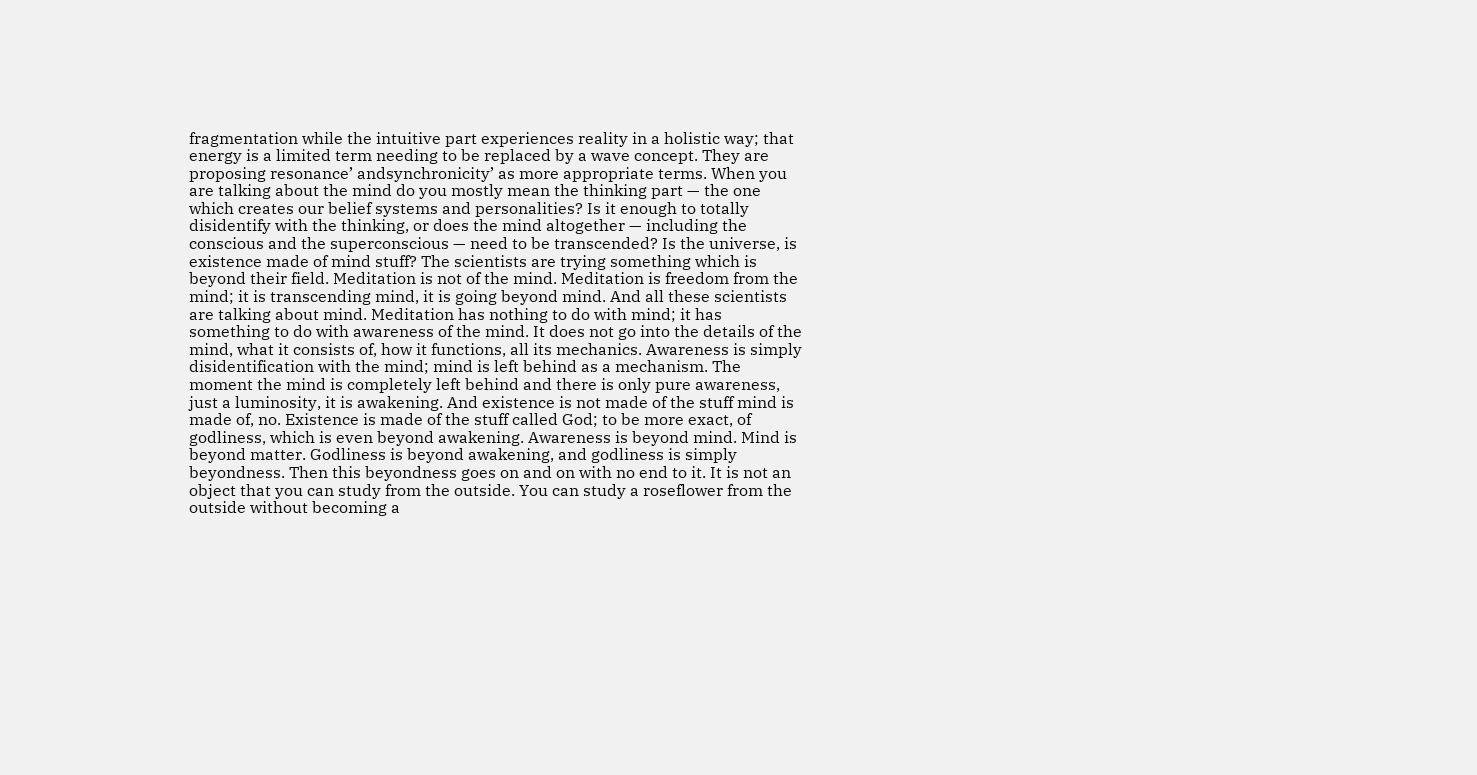fragmentation while the intuitive part experiences reality in a holistic way; that energy is a limited term needing to be replaced by a wave concept. They are proposing resonance’ andsynchronicity’ as more appropriate terms. When you are talking about the mind do you mostly mean the thinking part — the one which creates our belief systems and personalities? Is it enough to totally disidentify with the thinking, or does the mind altogether — including the conscious and the superconscious — need to be transcended? Is the universe, is existence made of mind stuff? The scientists are trying something which is beyond their field. Meditation is not of the mind. Meditation is freedom from the mind; it is transcending mind, it is going beyond mind. And all these scientists are talking about mind. Meditation has nothing to do with mind; it has something to do with awareness of the mind. It does not go into the details of the mind, what it consists of, how it functions, all its mechanics. Awareness is simply disidentification with the mind; mind is left behind as a mechanism. The moment the mind is completely left behind and there is only pure awareness, just a luminosity, it is awakening. And existence is not made of the stuff mind is made of, no. Existence is made of the stuff called God; to be more exact, of godliness, which is even beyond awakening. Awareness is beyond mind. Mind is beyond matter. Godliness is beyond awakening, and godliness is simply beyondness. Then this beyondness goes on and on with no end to it. It is not an object that you can study from the outside. You can study a roseflower from the outside without becoming a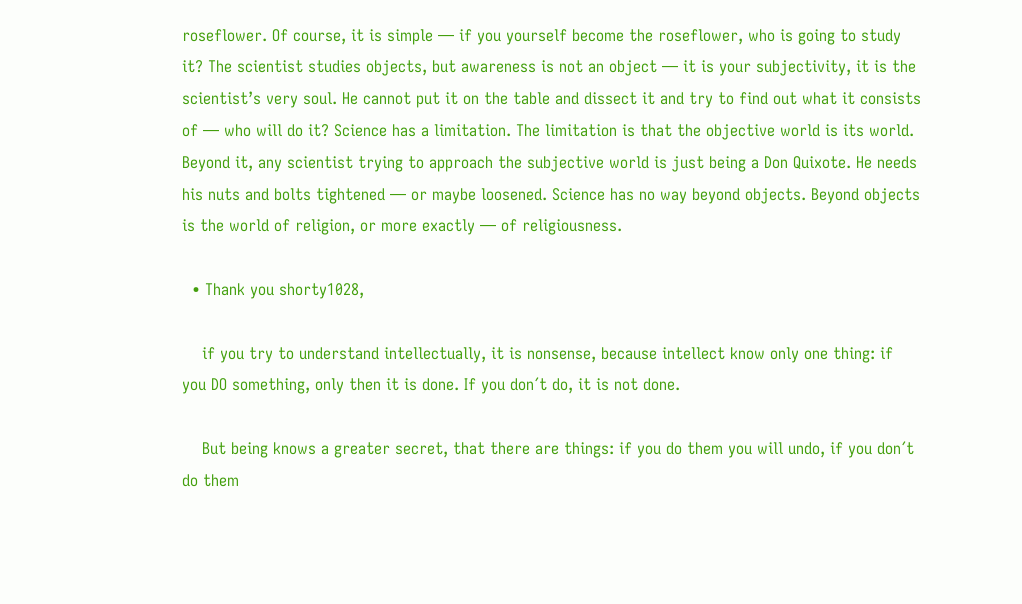roseflower. Of course, it is simple — if you yourself become the roseflower, who is going to study it? The scientist studies objects, but awareness is not an object — it is your subjectivity, it is the scientist’s very soul. He cannot put it on the table and dissect it and try to find out what it consists of — who will do it? Science has a limitation. The limitation is that the objective world is its world. Beyond it, any scientist trying to approach the subjective world is just being a Don Quixote. He needs his nuts and bolts tightened — or maybe loosened. Science has no way beyond objects. Beyond objects is the world of religion, or more exactly — of religiousness.

  • Thank you shorty1028,

    if you try to understand intellectually, it is nonsense, because intellect know only one thing: if you DO something, only then it is done. If you don´t do, it is not done.

    But being knows a greater secret, that there are things: if you do them you will undo, if you don´t do them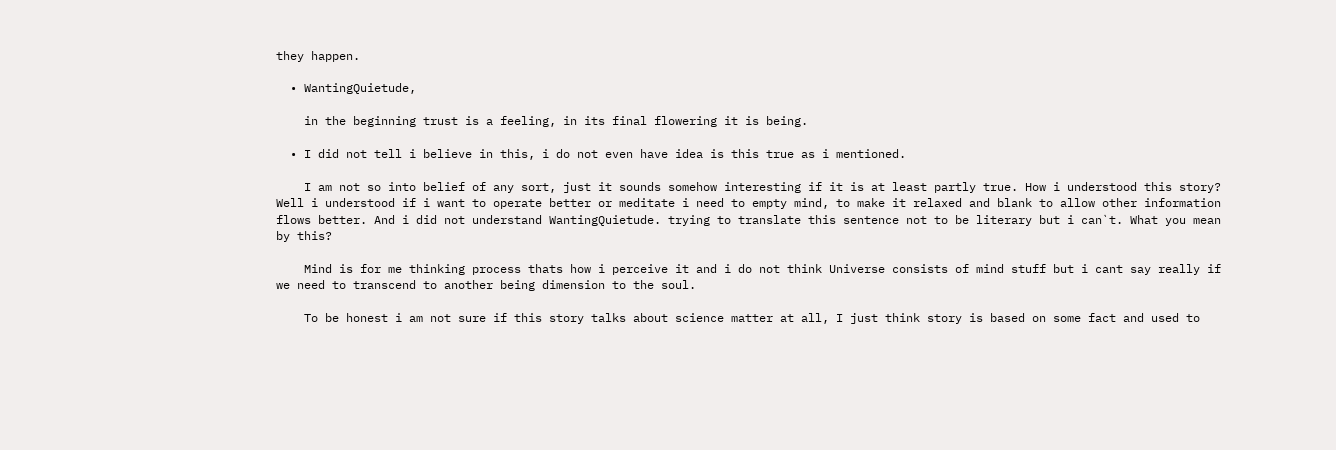they happen.

  • WantingQuietude,

    in the beginning trust is a feeling, in its final flowering it is being.

  • I did not tell i believe in this, i do not even have idea is this true as i mentioned.

    I am not so into belief of any sort, just it sounds somehow interesting if it is at least partly true. How i understood this story? Well i understood if i want to operate better or meditate i need to empty mind, to make it relaxed and blank to allow other information flows better. And i did not understand WantingQuietude. trying to translate this sentence not to be literary but i can`t. What you mean by this?

    Mind is for me thinking process thats how i perceive it and i do not think Universe consists of mind stuff but i cant say really if we need to transcend to another being dimension to the soul.

    To be honest i am not sure if this story talks about science matter at all, I just think story is based on some fact and used to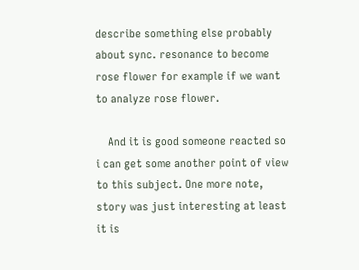describe something else probably about sync. resonance to become rose flower for example if we want to analyze rose flower.

    And it is good someone reacted so i can get some another point of view to this subject. One more note, story was just interesting at least it is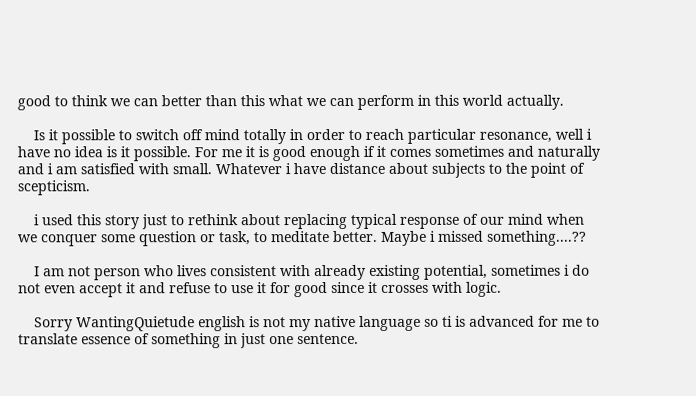good to think we can better than this what we can perform in this world actually.

    Is it possible to switch off mind totally in order to reach particular resonance, well i have no idea is it possible. For me it is good enough if it comes sometimes and naturally and i am satisfied with small. Whatever i have distance about subjects to the point of scepticism.

    i used this story just to rethink about replacing typical response of our mind when we conquer some question or task, to meditate better. Maybe i missed something....??

    I am not person who lives consistent with already existing potential, sometimes i do not even accept it and refuse to use it for good since it crosses with logic.

    Sorry WantingQuietude english is not my native language so ti is advanced for me to translate essence of something in just one sentence.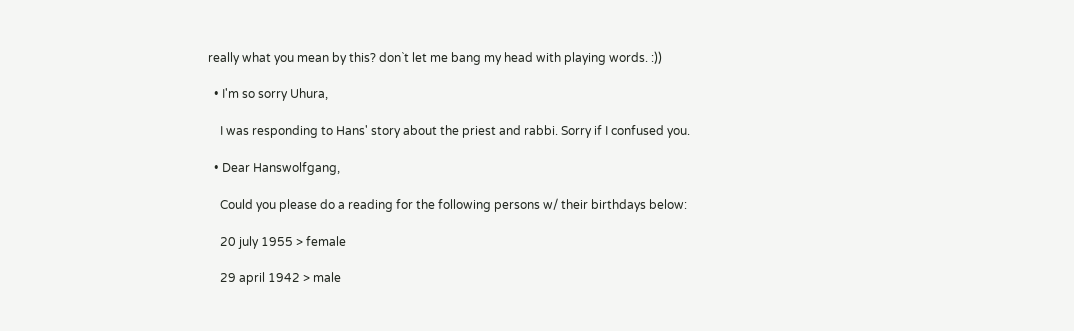really what you mean by this? don`t let me bang my head with playing words. :))

  • I'm so sorry Uhura,

    I was responding to Hans' story about the priest and rabbi. Sorry if I confused you.

  • Dear Hanswolfgang,

    Could you please do a reading for the following persons w/ their birthdays below:

    20 july 1955 > female

    29 april 1942 > male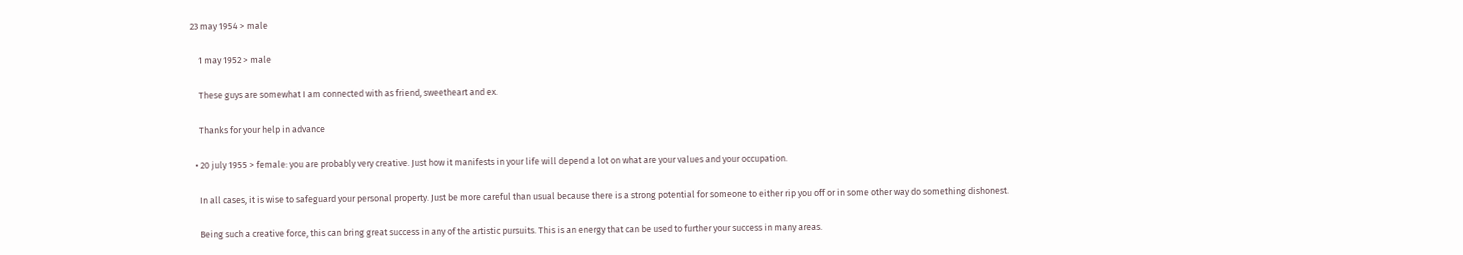23 may 1954 > male

    1 may 1952 > male

    These guys are somewhat I am connected with as friend, sweetheart and ex.

    Thanks for your help in advance

  • 20 july 1955 > female: you are probably very creative. Just how it manifests in your life will depend a lot on what are your values and your occupation.

    In all cases, it is wise to safeguard your personal property. Just be more careful than usual because there is a strong potential for someone to either rip you off or in some other way do something dishonest.

    Being such a creative force, this can bring great success in any of the artistic pursuits. This is an energy that can be used to further your success in many areas.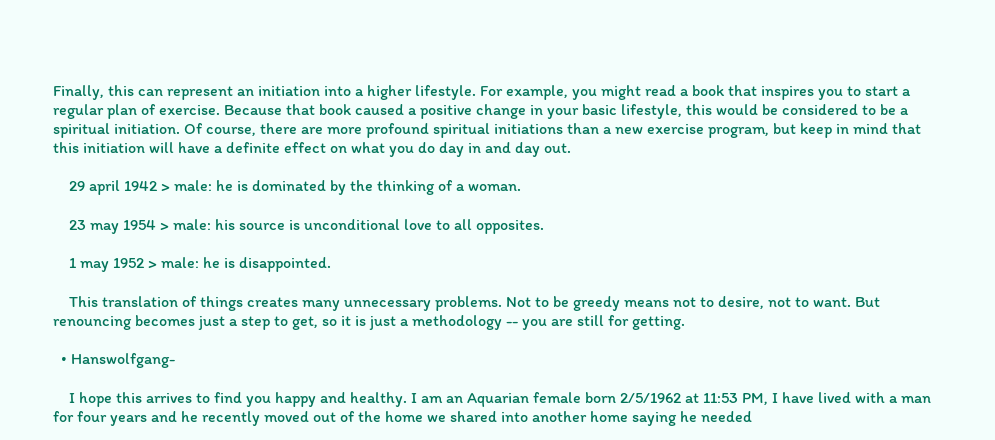Finally, this can represent an initiation into a higher lifestyle. For example, you might read a book that inspires you to start a regular plan of exercise. Because that book caused a positive change in your basic lifestyle, this would be considered to be a spiritual initiation. Of course, there are more profound spiritual initiations than a new exercise program, but keep in mind that this initiation will have a definite effect on what you do day in and day out.

    29 april 1942 > male: he is dominated by the thinking of a woman.

    23 may 1954 > male: his source is unconditional love to all opposites.

    1 may 1952 > male: he is disappointed.

    This translation of things creates many unnecessary problems. Not to be greedy means not to desire, not to want. But renouncing becomes just a step to get, so it is just a methodology -- you are still for getting.

  • Hanswolfgang-

    I hope this arrives to find you happy and healthy. I am an Aquarian female born 2/5/1962 at 11:53 PM, I have lived with a man for four years and he recently moved out of the home we shared into another home saying he needed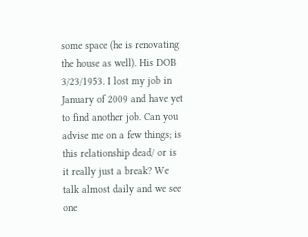some space (he is renovating the house as well). His DOB 3/23/1953. I lost my job in January of 2009 and have yet to find another job. Can you advise me on a few things; is this relationship dead/ or is it really just a break? We talk almost daily and we see one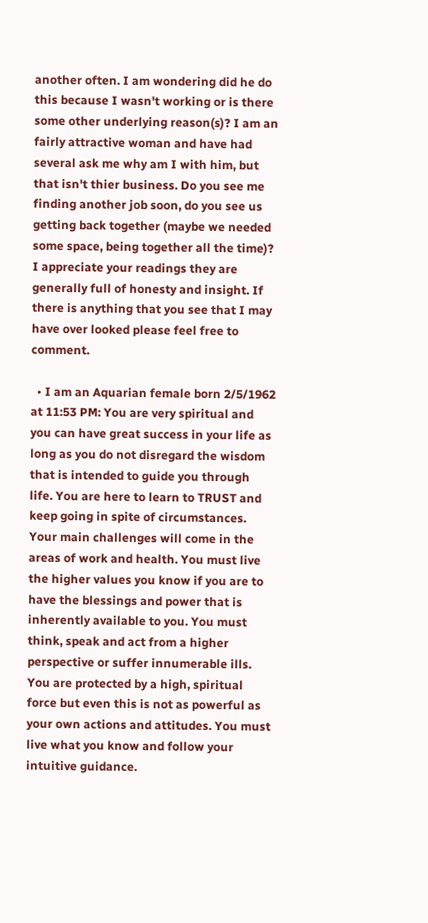another often. I am wondering did he do this because I wasn't working or is there some other underlying reason(s)? I am an fairly attractive woman and have had several ask me why am I with him, but that isn't thier business. Do you see me finding another job soon, do you see us getting back together (maybe we needed some space, being together all the time)? I appreciate your readings they are generally full of honesty and insight. If there is anything that you see that I may have over looked please feel free to comment.

  • I am an Aquarian female born 2/5/1962 at 11:53 PM: You are very spiritual and you can have great success in your life as long as you do not disregard the wisdom that is intended to guide you through life. You are here to learn to TRUST and keep going in spite of circumstances. Your main challenges will come in the areas of work and health. You must live the higher values you know if you are to have the blessings and power that is inherently available to you. You must think, speak and act from a higher perspective or suffer innumerable ills. You are protected by a high, spiritual force but even this is not as powerful as your own actions and attitudes. You must live what you know and follow your intuitive guidance.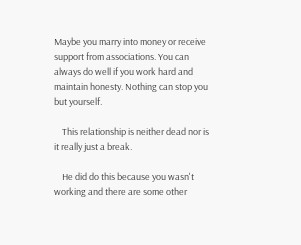Maybe you marry into money or receive support from associations. You can always do well if you work hard and maintain honesty. Nothing can stop you but yourself.

    This relationship is neither dead nor is it really just a break.

    He did do this because you wasn't working and there are some other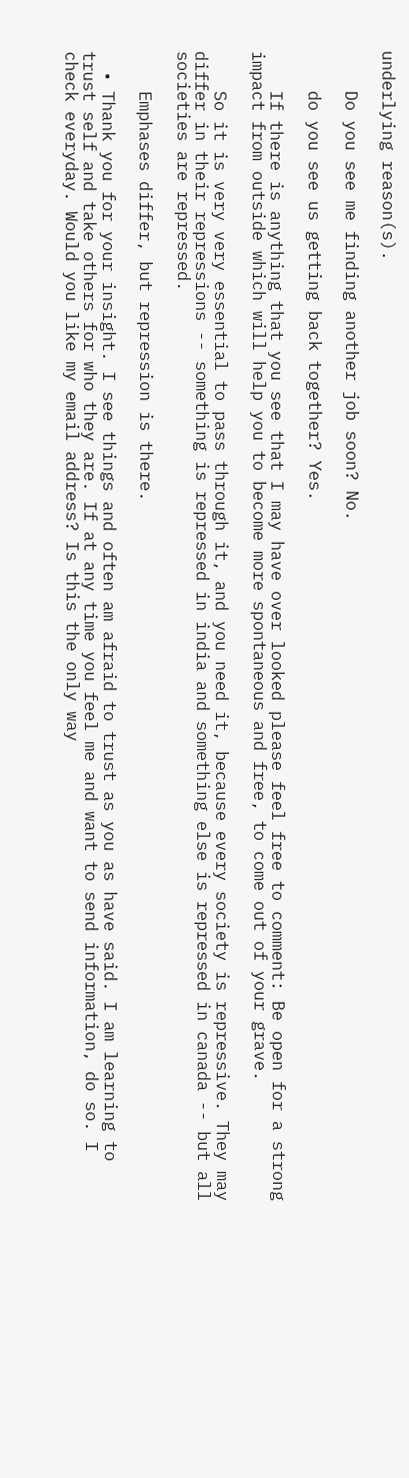underlying reason(s).

    Do you see me finding another job soon? No.

    do you see us getting back together? Yes.

    If there is anything that you see that I may have over looked please feel free to comment: Be open for a strong impact from outside which will help you to become more spontaneous and free, to come out of your grave.

    So it is very very essential to pass through it, and you need it, because every society is repressive. They may differ in their repressions -- something is repressed in india and something else is repressed in canada -- but all societies are repressed.

    Emphases differ, but repression is there.

  • Thank you for your insight. I see things and often am afraid to trust as you as have said. I am learning to trust self and take others for who they are. If at any time you feel me and want to send information, do so. I check everyday. Would you like my email address? Is this the only way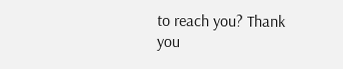to reach you? Thank you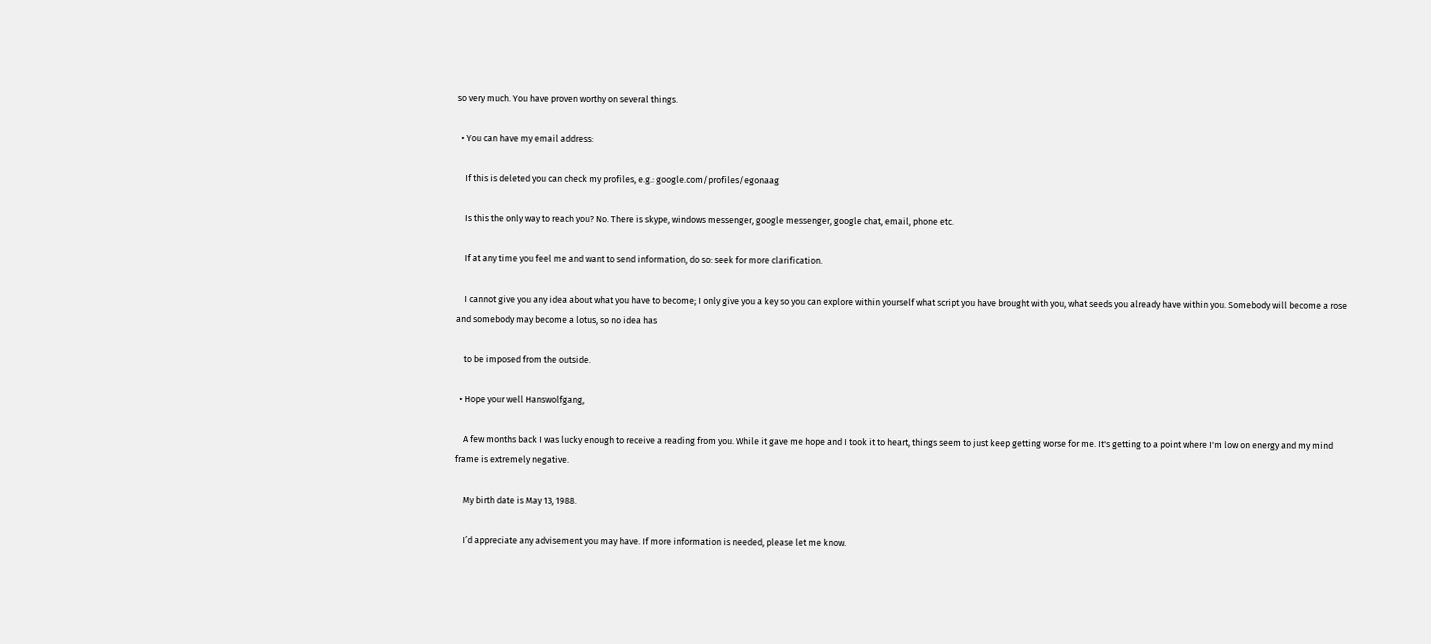so very much. You have proven worthy on several things.

  • You can have my email address:

    If this is deleted you can check my profiles, e.g.: google.com/profiles/egonaag

    Is this the only way to reach you? No. There is skype, windows messenger, google messenger, google chat, email, phone etc.

    If at any time you feel me and want to send information, do so: seek for more clarification.

    I cannot give you any idea about what you have to become; I only give you a key so you can explore within yourself what script you have brought with you, what seeds you already have within you. Somebody will become a rose and somebody may become a lotus, so no idea has

    to be imposed from the outside.

  • Hope your well Hanswolfgang,

    A few months back I was lucky enough to receive a reading from you. While it gave me hope and I took it to heart, things seem to just keep getting worse for me. It's getting to a point where I'm low on energy and my mind frame is extremely negative.

    My birth date is May 13, 1988.

    I’d appreciate any advisement you may have. If more information is needed, please let me know.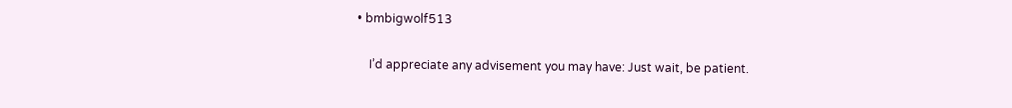• bmbigwolf513

    I’d appreciate any advisement you may have: Just wait, be patient.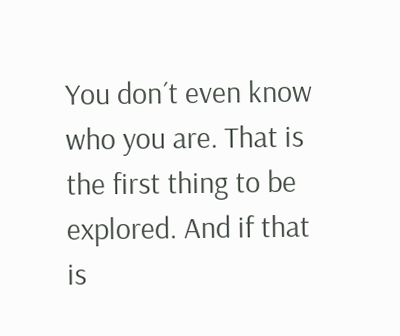You don´t even know who you are. That is the first thing to be explored. And if that is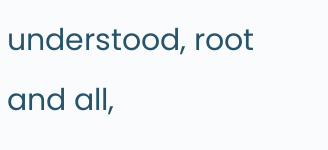understood, root and all,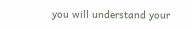you will understand your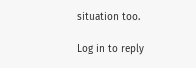situation too.

Log in to reply